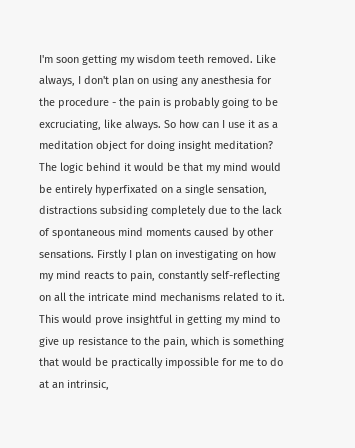I'm soon getting my wisdom teeth removed. Like always, I don't plan on using any anesthesia for the procedure - the pain is probably going to be excruciating, like always. So how can I use it as a meditation object for doing insight meditation? The logic behind it would be that my mind would be entirely hyperfixated on a single sensation, distractions subsiding completely due to the lack of spontaneous mind moments caused by other sensations. Firstly I plan on investigating on how my mind reacts to pain, constantly self-reflecting on all the intricate mind mechanisms related to it. This would prove insightful in getting my mind to give up resistance to the pain, which is something that would be practically impossible for me to do at an intrinsic,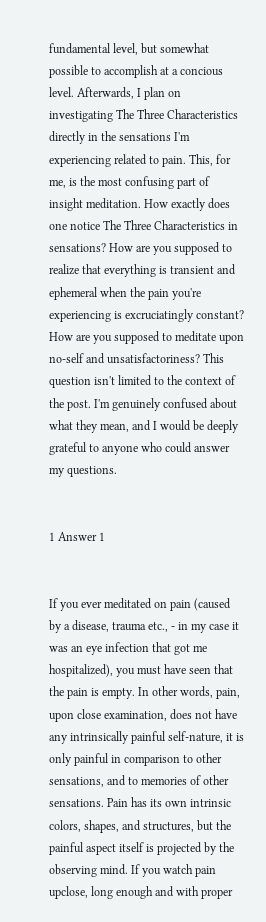fundamental level, but somewhat possible to accomplish at a concious level. Afterwards, I plan on investigating The Three Characteristics directly in the sensations I'm experiencing related to pain. This, for me, is the most confusing part of insight meditation. How exactly does one notice The Three Characteristics in sensations? How are you supposed to realize that everything is transient and ephemeral when the pain you're experiencing is excruciatingly constant? How are you supposed to meditate upon no-self and unsatisfactoriness? This question isn't limited to the context of the post. I'm genuinely confused about what they mean, and I would be deeply grateful to anyone who could answer my questions.


1 Answer 1


If you ever meditated on pain (caused by a disease, trauma etc., - in my case it was an eye infection that got me hospitalized), you must have seen that the pain is empty. In other words, pain, upon close examination, does not have any intrinsically painful self-nature, it is only painful in comparison to other sensations, and to memories of other sensations. Pain has its own intrinsic colors, shapes, and structures, but the painful aspect itself is projected by the observing mind. If you watch pain upclose, long enough and with proper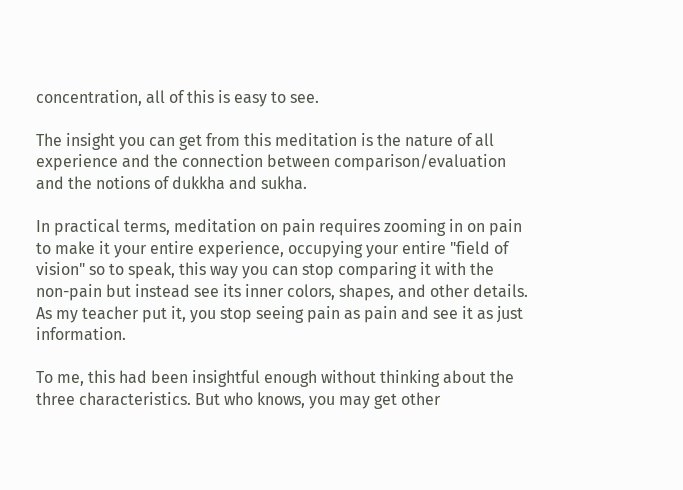concentration, all of this is easy to see.

The insight you can get from this meditation is the nature of all experience and the connection between comparison/evaluation and the notions of dukkha and sukha.

In practical terms, meditation on pain requires zooming in on pain to make it your entire experience, occupying your entire "field of vision" so to speak, this way you can stop comparing it with the non-pain but instead see its inner colors, shapes, and other details. As my teacher put it, you stop seeing pain as pain and see it as just information.

To me, this had been insightful enough without thinking about the three characteristics. But who knows, you may get other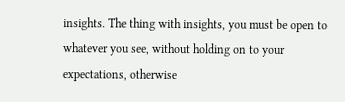insights. The thing with insights, you must be open to whatever you see, without holding on to your expectations, otherwise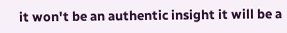it won't be an authentic insight it will be a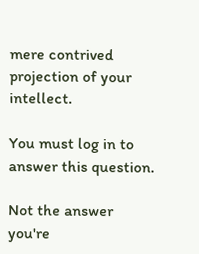mere contrived projection of your intellect.

You must log in to answer this question.

Not the answer you're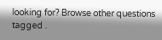looking for? Browse other questions tagged .